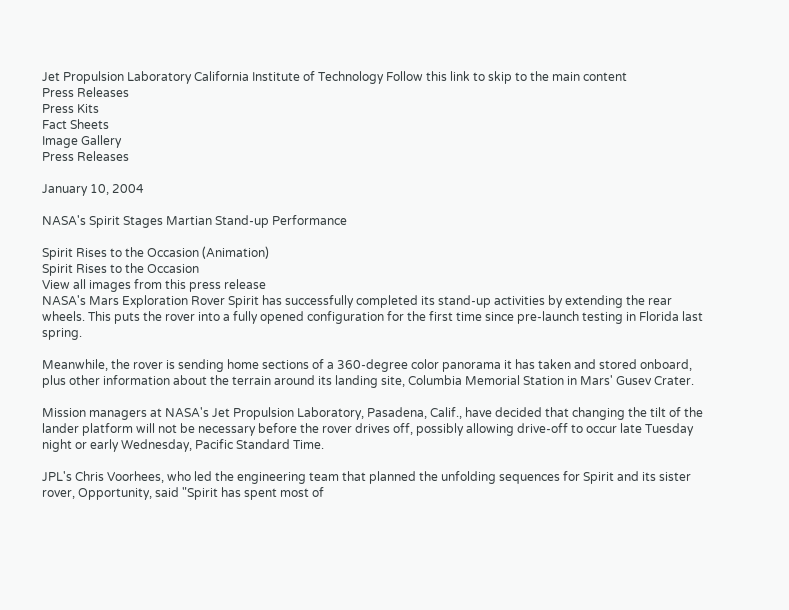Jet Propulsion Laboratory California Institute of Technology Follow this link to skip to the main content
Press Releases
Press Kits
Fact Sheets
Image Gallery
Press Releases

January 10, 2004

NASA's Spirit Stages Martian Stand-up Performance

Spirit Rises to the Occasion (Animation)
Spirit Rises to the Occasion
View all images from this press release
NASA's Mars Exploration Rover Spirit has successfully completed its stand-up activities by extending the rear wheels. This puts the rover into a fully opened configuration for the first time since pre-launch testing in Florida last spring.

Meanwhile, the rover is sending home sections of a 360-degree color panorama it has taken and stored onboard, plus other information about the terrain around its landing site, Columbia Memorial Station in Mars' Gusev Crater.

Mission managers at NASA's Jet Propulsion Laboratory, Pasadena, Calif., have decided that changing the tilt of the lander platform will not be necessary before the rover drives off, possibly allowing drive-off to occur late Tuesday night or early Wednesday, Pacific Standard Time.

JPL's Chris Voorhees, who led the engineering team that planned the unfolding sequences for Spirit and its sister rover, Opportunity, said "Spirit has spent most of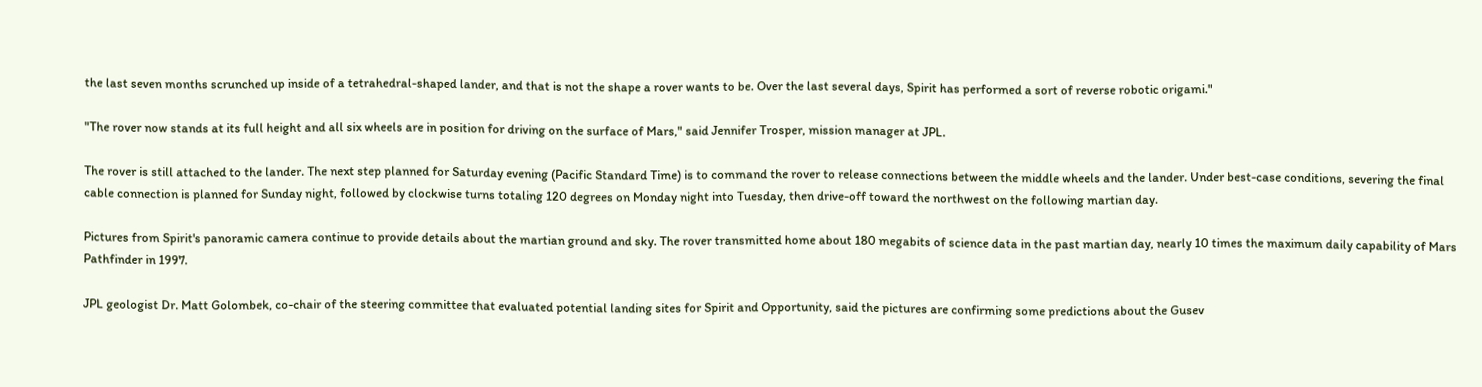the last seven months scrunched up inside of a tetrahedral-shaped lander, and that is not the shape a rover wants to be. Over the last several days, Spirit has performed a sort of reverse robotic origami."

"The rover now stands at its full height and all six wheels are in position for driving on the surface of Mars," said Jennifer Trosper, mission manager at JPL.

The rover is still attached to the lander. The next step planned for Saturday evening (Pacific Standard Time) is to command the rover to release connections between the middle wheels and the lander. Under best-case conditions, severing the final cable connection is planned for Sunday night, followed by clockwise turns totaling 120 degrees on Monday night into Tuesday, then drive-off toward the northwest on the following martian day.

Pictures from Spirit's panoramic camera continue to provide details about the martian ground and sky. The rover transmitted home about 180 megabits of science data in the past martian day, nearly 10 times the maximum daily capability of Mars Pathfinder in 1997.

JPL geologist Dr. Matt Golombek, co-chair of the steering committee that evaluated potential landing sites for Spirit and Opportunity, said the pictures are confirming some predictions about the Gusev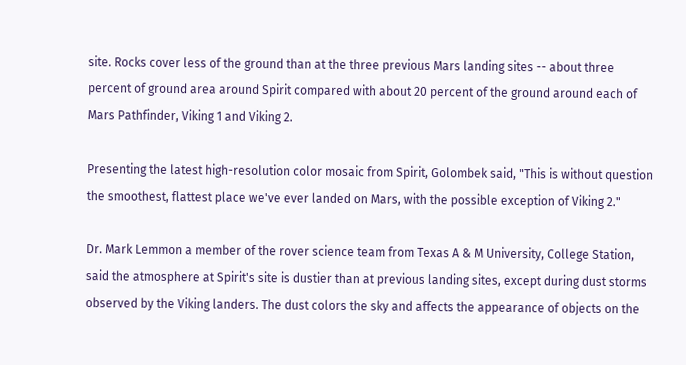site. Rocks cover less of the ground than at the three previous Mars landing sites -- about three percent of ground area around Spirit compared with about 20 percent of the ground around each of Mars Pathfinder, Viking 1 and Viking 2.

Presenting the latest high-resolution color mosaic from Spirit, Golombek said, "This is without question the smoothest, flattest place we've ever landed on Mars, with the possible exception of Viking 2."

Dr. Mark Lemmon a member of the rover science team from Texas A & M University, College Station, said the atmosphere at Spirit's site is dustier than at previous landing sites, except during dust storms observed by the Viking landers. The dust colors the sky and affects the appearance of objects on the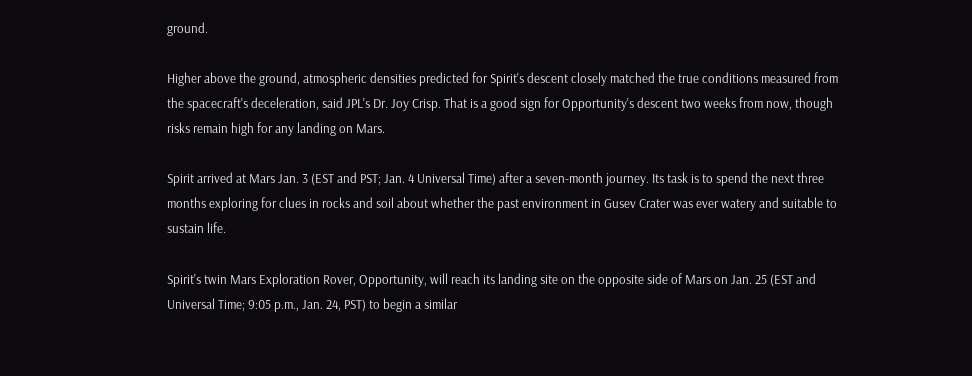ground.

Higher above the ground, atmospheric densities predicted for Spirit's descent closely matched the true conditions measured from the spacecraft's deceleration, said JPL's Dr. Joy Crisp. That is a good sign for Opportunity's descent two weeks from now, though risks remain high for any landing on Mars.

Spirit arrived at Mars Jan. 3 (EST and PST; Jan. 4 Universal Time) after a seven-month journey. Its task is to spend the next three months exploring for clues in rocks and soil about whether the past environment in Gusev Crater was ever watery and suitable to sustain life.

Spirit's twin Mars Exploration Rover, Opportunity, will reach its landing site on the opposite side of Mars on Jan. 25 (EST and Universal Time; 9:05 p.m., Jan. 24, PST) to begin a similar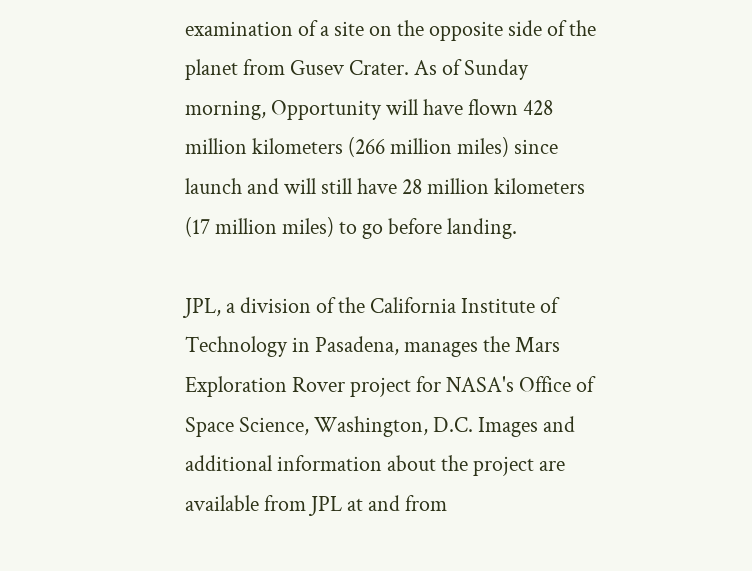examination of a site on the opposite side of the planet from Gusev Crater. As of Sunday morning, Opportunity will have flown 428 million kilometers (266 million miles) since launch and will still have 28 million kilometers (17 million miles) to go before landing.

JPL, a division of the California Institute of Technology in Pasadena, manages the Mars Exploration Rover project for NASA's Office of Space Science, Washington, D.C. Images and additional information about the project are available from JPL at and from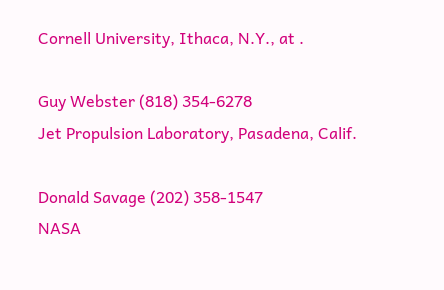Cornell University, Ithaca, N.Y., at .

Guy Webster (818) 354-6278
Jet Propulsion Laboratory, Pasadena, Calif.

Donald Savage (202) 358-1547
NASA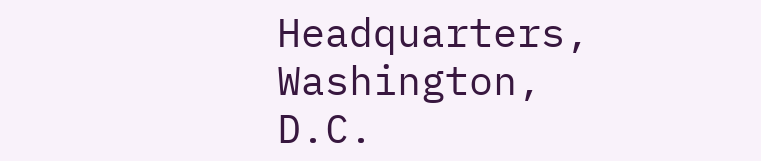Headquarters, Washington, D.C.